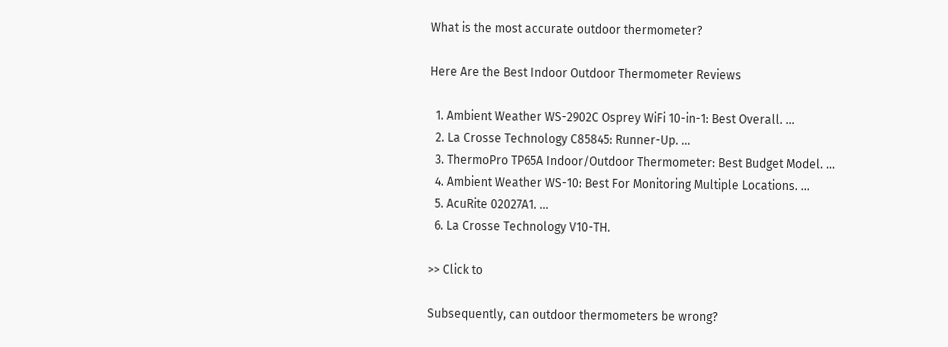What is the most accurate outdoor thermometer?

Here Are the Best Indoor Outdoor Thermometer Reviews

  1. Ambient Weather WS-2902C Osprey WiFi 10-in-1: Best Overall. …
  2. La Crosse Technology C85845: Runner-Up. …
  3. ThermoPro TP65A Indoor/Outdoor Thermometer: Best Budget Model. …
  4. Ambient Weather WS-10: Best For Monitoring Multiple Locations. …
  5. AcuRite 02027A1. …
  6. La Crosse Technology V10-TH.

>> Click to

Subsequently, can outdoor thermometers be wrong?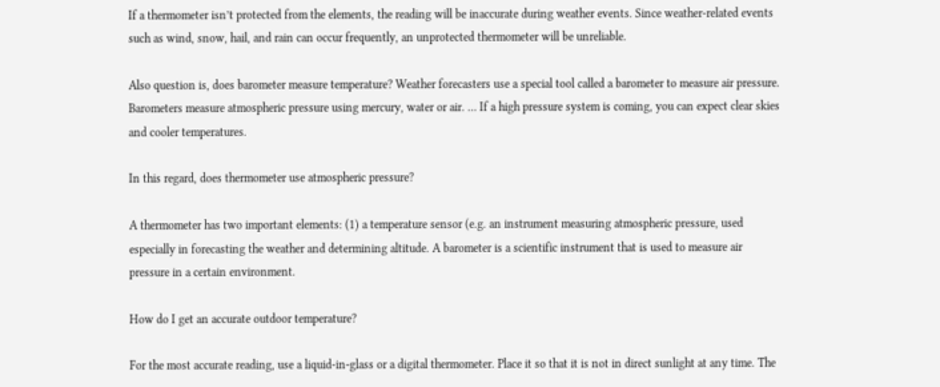If a thermometer isn’t protected from the elements, the reading will be inaccurate during weather events. Since weather-related events such as wind, snow, hail, and rain can occur frequently, an unprotected thermometer will be unreliable.

Also question is, does barometer measure temperature? Weather forecasters use a special tool called a barometer to measure air pressure. Barometers measure atmospheric pressure using mercury, water or air. … If a high pressure system is coming, you can expect clear skies and cooler temperatures.

In this regard, does thermometer use atmospheric pressure?

A thermometer has two important elements: (1) a temperature sensor (e.g. an instrument measuring atmospheric pressure, used especially in forecasting the weather and determining altitude. A barometer is a scientific instrument that is used to measure air pressure in a certain environment.

How do I get an accurate outdoor temperature?

For the most accurate reading, use a liquid-in-glass or a digital thermometer. Place it so that it is not in direct sunlight at any time. The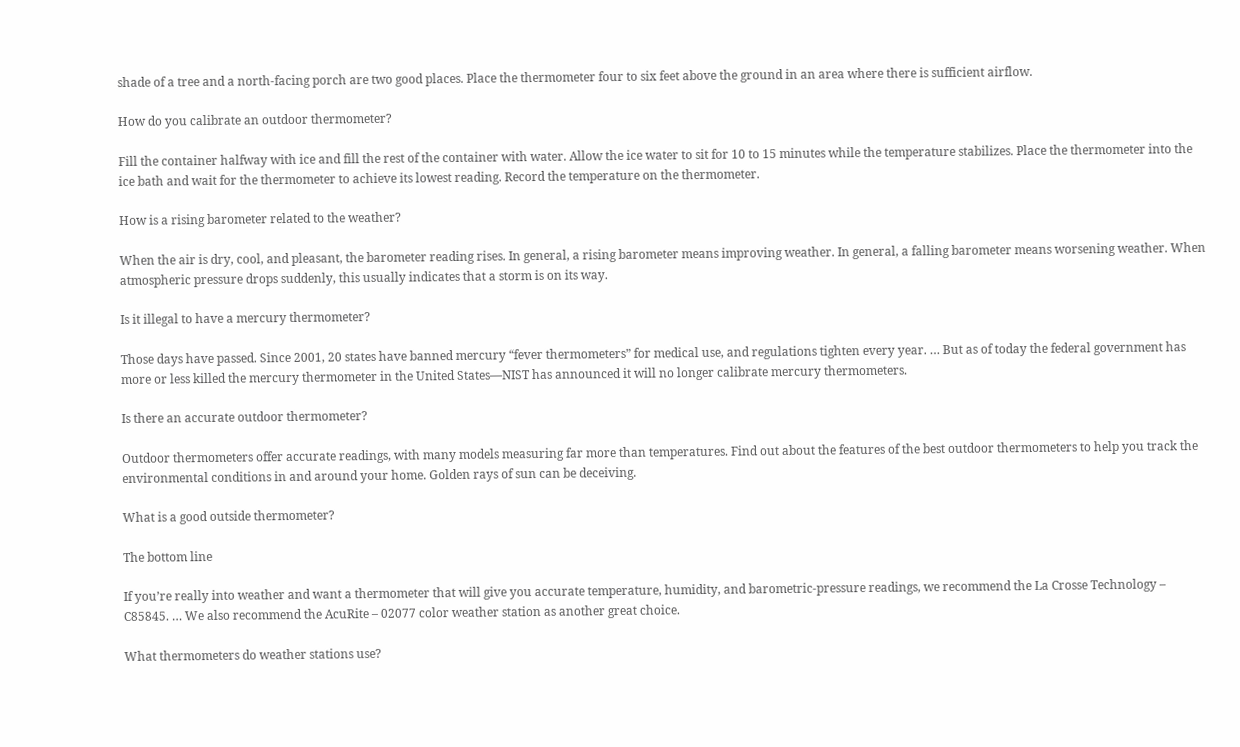shade of a tree and a north-facing porch are two good places. Place the thermometer four to six feet above the ground in an area where there is sufficient airflow.

How do you calibrate an outdoor thermometer?

Fill the container halfway with ice and fill the rest of the container with water. Allow the ice water to sit for 10 to 15 minutes while the temperature stabilizes. Place the thermometer into the ice bath and wait for the thermometer to achieve its lowest reading. Record the temperature on the thermometer.

How is a rising barometer related to the weather?

When the air is dry, cool, and pleasant, the barometer reading rises. In general, a rising barometer means improving weather. In general, a falling barometer means worsening weather. When atmospheric pressure drops suddenly, this usually indicates that a storm is on its way.

Is it illegal to have a mercury thermometer?

Those days have passed. Since 2001, 20 states have banned mercury “fever thermometers” for medical use, and regulations tighten every year. … But as of today the federal government has more or less killed the mercury thermometer in the United States—NIST has announced it will no longer calibrate mercury thermometers.

Is there an accurate outdoor thermometer?

Outdoor thermometers offer accurate readings, with many models measuring far more than temperatures. Find out about the features of the best outdoor thermometers to help you track the environmental conditions in and around your home. Golden rays of sun can be deceiving.

What is a good outside thermometer?

The bottom line

If you’re really into weather and want a thermometer that will give you accurate temperature, humidity, and barometric-pressure readings, we recommend the La Crosse Technology – C85845. … We also recommend the AcuRite – 02077 color weather station as another great choice.

What thermometers do weather stations use?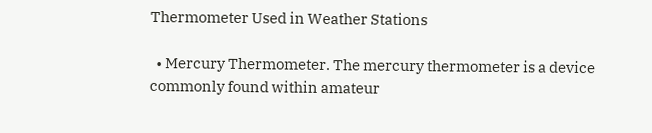Thermometer Used in Weather Stations

  • Mercury Thermometer. The mercury thermometer is a device commonly found within amateur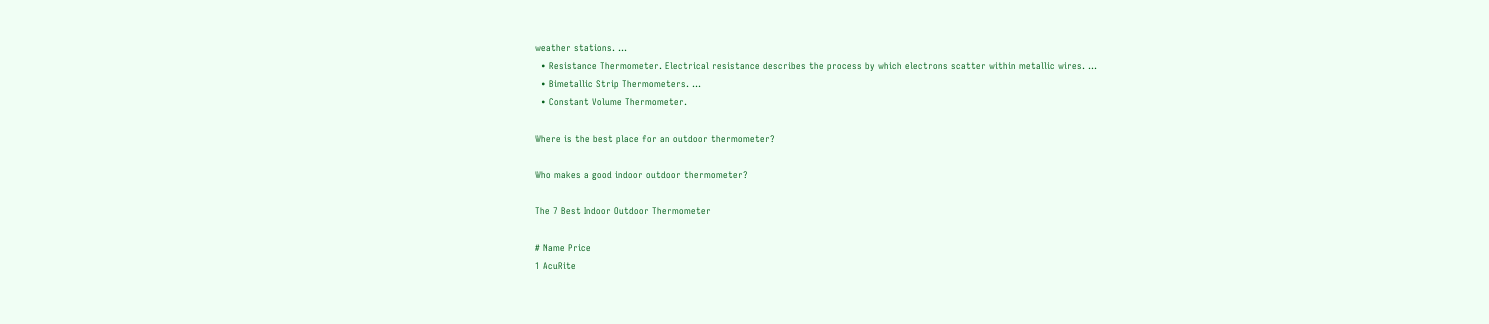weather stations. …
  • Resistance Thermometer. Electrical resistance describes the process by which electrons scatter within metallic wires. …
  • Bimetallic Strip Thermometers. …
  • Constant Volume Thermometer.

Where is the best place for an outdoor thermometer?

Who makes a good indoor outdoor thermometer?

The 7 Best Indoor Outdoor Thermometer

# Name Price
1 AcuRite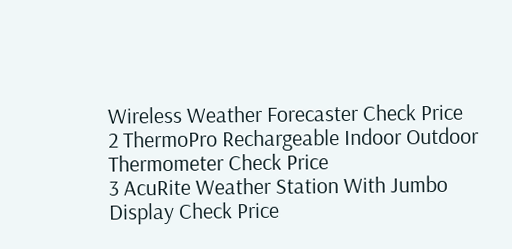Wireless Weather Forecaster Check Price
2 ThermoPro Rechargeable Indoor Outdoor Thermometer Check Price
3 AcuRite Weather Station With Jumbo Display Check Price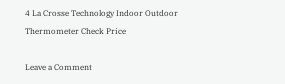4 La Crosse Technology Indoor Outdoor Thermometer Check Price

Leave a Comment